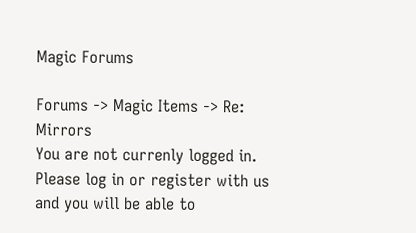Magic Forums

Forums -> Magic Items -> Re: Mirrors
You are not currenly logged in. Please log in or register with us and you will be able to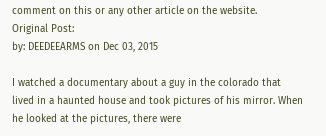comment on this or any other article on the website.
Original Post:
by: DEEDEEARMS on Dec 03, 2015

I watched a documentary about a guy in the colorado that lived in a haunted house and took pictures of his mirror. When he looked at the pictures, there were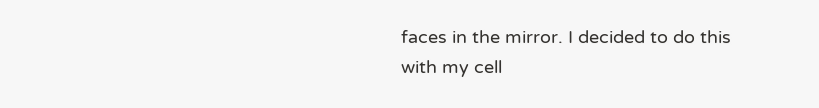faces in the mirror. I decided to do this with my cell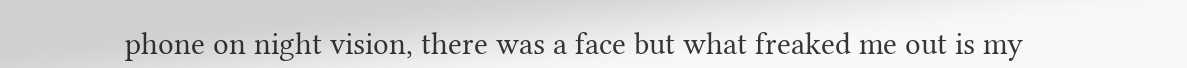phone on night vision, there was a face but what freaked me out is my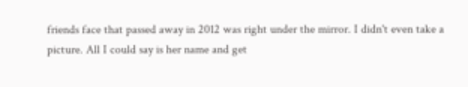friends face that passed away in 2012 was right under the mirror. I didn't even take a picture. All I could say is her name and get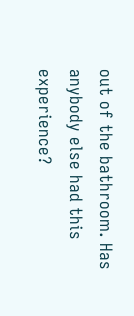out of the bathroom. Has anybody else had this experience?